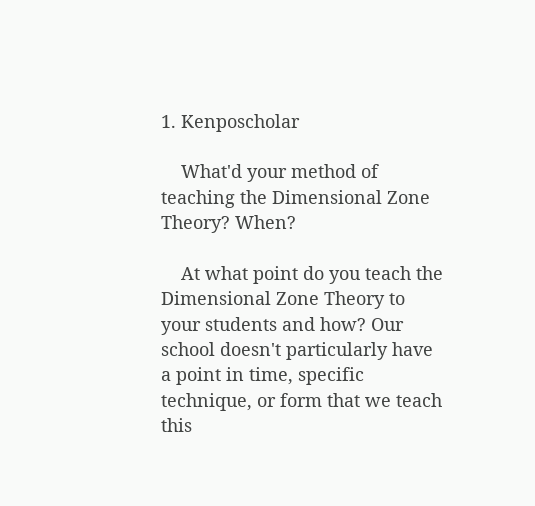1. Kenposcholar

    What'd your method of teaching the Dimensional Zone Theory? When?

    At what point do you teach the Dimensional Zone Theory to your students and how? Our school doesn't particularly have a point in time, specific technique, or form that we teach this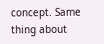concept. Same thing about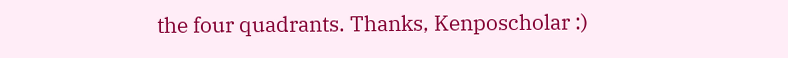the four quadrants. Thanks, Kenposcholar :)